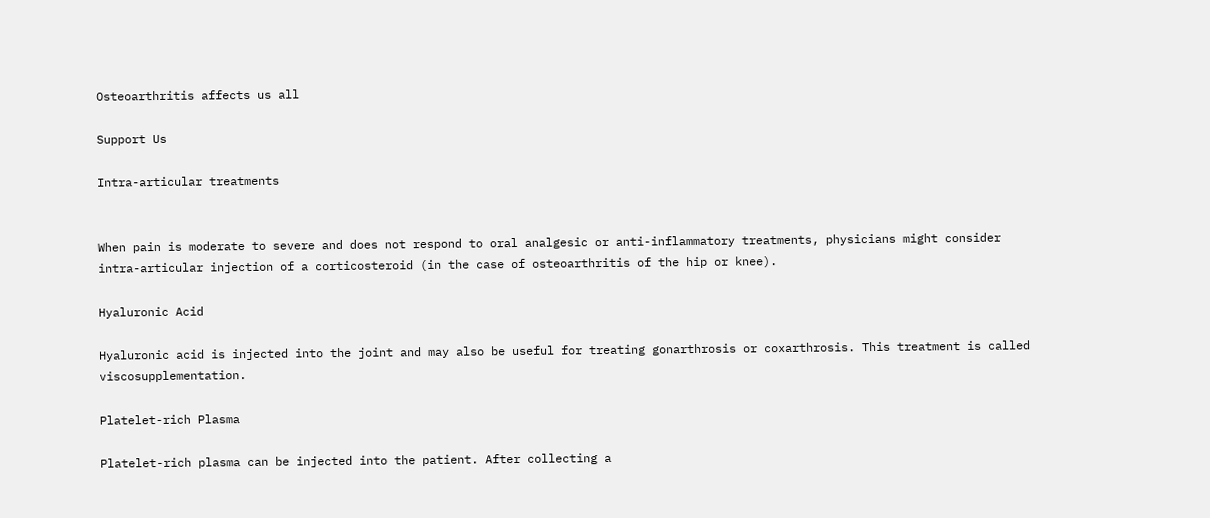Osteoarthritis affects us all

Support Us

Intra-articular treatments


When pain is moderate to severe and does not respond to oral analgesic or anti-inflammatory treatments, physicians might consider intra-articular injection of a corticosteroid (in the case of osteoarthritis of the hip or knee).

Hyaluronic Acid

Hyaluronic acid is injected into the joint and may also be useful for treating gonarthrosis or coxarthrosis. This treatment is called viscosupplementation.

Platelet-rich Plasma

Platelet-rich plasma can be injected into the patient. After collecting a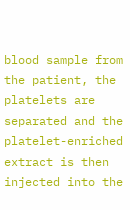blood sample from the patient, the platelets are separated and the platelet-enriched extract is then injected into the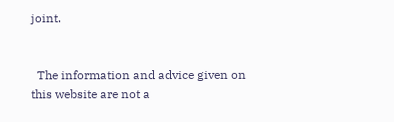joint.


  The information and advice given on this website are not a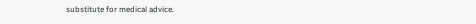substitute for medical advice.